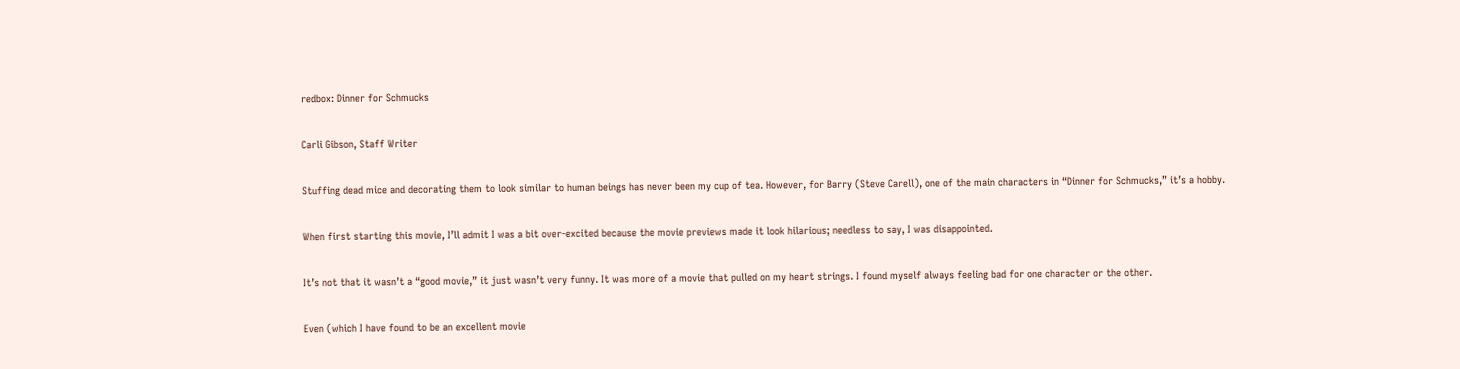redbox: Dinner for Schmucks

Carli Gibson, Staff Writer

Stuffing dead mice and decorating them to look similar to human beings has never been my cup of tea. However, for Barry (Steve Carell), one of the main characters in “Dinner for Schmucks,” it’s a hobby.

When first starting this movie, I’ll admit I was a bit over-excited because the movie previews made it look hilarious; needless to say, I was disappointed.

It’s not that it wasn’t a “good movie,” it just wasn’t very funny. It was more of a movie that pulled on my heart strings. I found myself always feeling bad for one character or the other.

Even (which I have found to be an excellent movie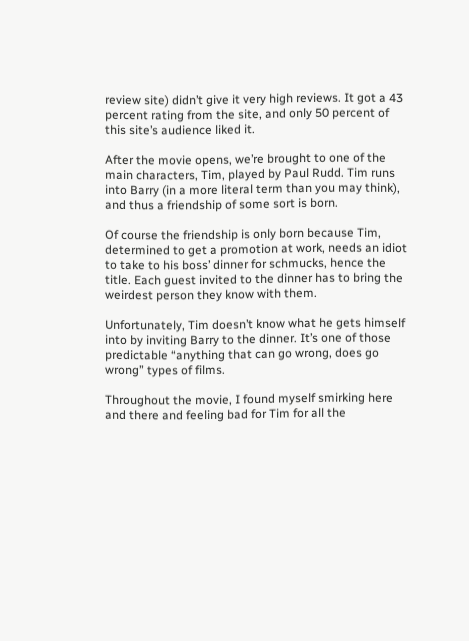review site) didn’t give it very high reviews. It got a 43 percent rating from the site, and only 50 percent of this site’s audience liked it.

After the movie opens, we’re brought to one of the main characters, Tim, played by Paul Rudd. Tim runs into Barry (in a more literal term than you may think), and thus a friendship of some sort is born.

Of course the friendship is only born because Tim, determined to get a promotion at work, needs an idiot to take to his boss’ dinner for schmucks, hence the title. Each guest invited to the dinner has to bring the weirdest person they know with them.

Unfortunately, Tim doesn’t know what he gets himself into by inviting Barry to the dinner. It’s one of those predictable “anything that can go wrong, does go wrong” types of films.

Throughout the movie, I found myself smirking here and there and feeling bad for Tim for all the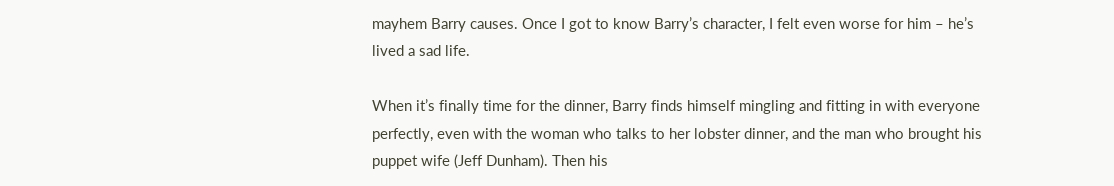mayhem Barry causes. Once I got to know Barry’s character, I felt even worse for him – he’s lived a sad life.

When it’s finally time for the dinner, Barry finds himself mingling and fitting in with everyone perfectly, even with the woman who talks to her lobster dinner, and the man who brought his puppet wife (Jeff Dunham). Then his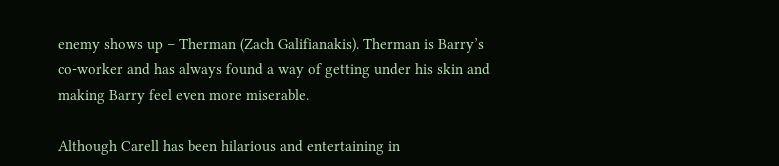enemy shows up – Therman (Zach Galifianakis). Therman is Barry’s co-worker and has always found a way of getting under his skin and making Barry feel even more miserable.

Although Carell has been hilarious and entertaining in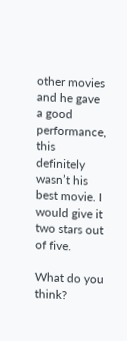other movies and he gave a good performance, this definitely wasn’t his best movie. I would give it two stars out of five.

What do you think?